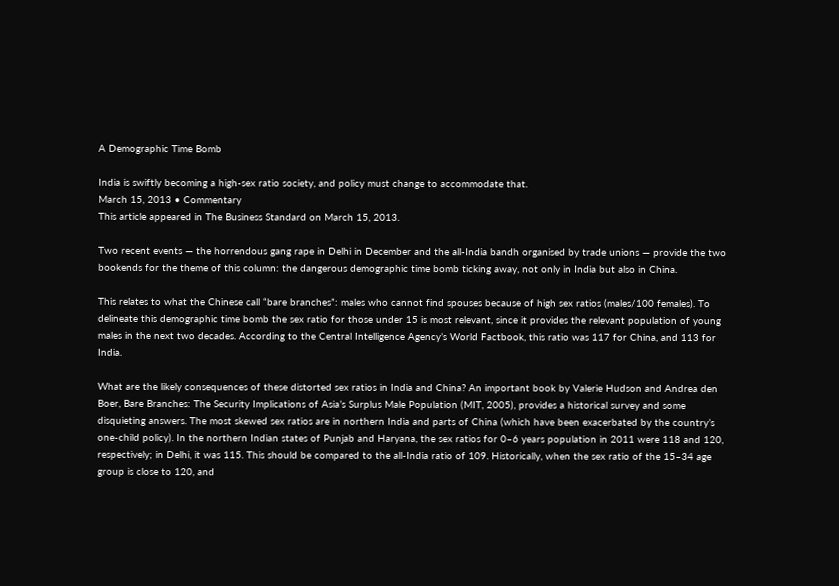A Demographic Time Bomb

India is swiftly becoming a high‐sex ratio society, and policy must change to accommodate that.
March 15, 2013 • Commentary
This article appeared in The Business Standard on March 15, 2013.

Two recent events — the horrendous gang rape in Delhi in December and the all‐India bandh organised by trade unions — provide the two bookends for the theme of this column: the dangerous demographic time bomb ticking away, not only in India but also in China.

This relates to what the Chinese call “bare branches”: males who cannot find spouses because of high sex ratios (males/100 females). To delineate this demographic time bomb the sex ratio for those under 15 is most relevant, since it provides the relevant population of young males in the next two decades. According to the Central Intelligence Agency’s World Factbook, this ratio was 117 for China, and 113 for India.

What are the likely consequences of these distorted sex ratios in India and China? An important book by Valerie Hudson and Andrea den Boer, Bare Branches: The Security Implications of Asia’s Surplus Male Population (MIT, 2005), provides a historical survey and some disquieting answers. The most skewed sex ratios are in northern India and parts of China (which have been exacerbated by the country’s one‐child policy). In the northern Indian states of Punjab and Haryana, the sex ratios for 0–6 years population in 2011 were 118 and 120, respectively; in Delhi, it was 115. This should be compared to the all‐India ratio of 109. Historically, when the sex ratio of the 15–34 age group is close to 120, and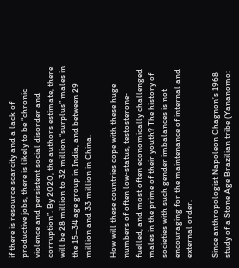if there is resource scarcity and a lack of productive jobs, there is likely to be “chronic violence and persistent social disorder and corruption”. By 2020, the authors estimate, there will be 28 million to 32 million “surplus” males in the 15–34 age group in India, and between 29 million and 33 million in China.

How will these countries cope with these huge numbers of often low‐status, testosterone‐fuelled, and most often economically challenged males in the prime of their youth? The history of societies with such gender imbalances is not encouraging for the maintenance of internal and external order.

Since anthropologist Napoleon Chagnon’s 1968 study of a Stone Age Brazilian tribe (Yananomo: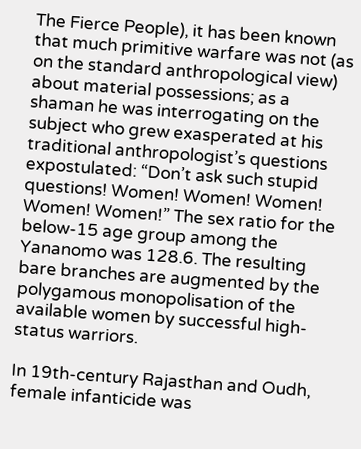The Fierce People), it has been known that much primitive warfare was not (as on the standard anthropological view) about material possessions; as a shaman he was interrogating on the subject who grew exasperated at his traditional anthropologist’s questions expostulated: “Don’t ask such stupid questions! Women! Women! Women! Women! Women!” The sex ratio for the below‐15 age group among the Yananomo was 128.6. The resulting bare branches are augmented by the polygamous monopolisation of the available women by successful high‐status warriors.

In 19th‐century Rajasthan and Oudh, female infanticide was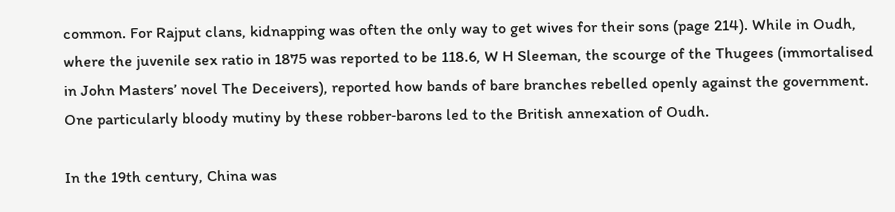common. For Rajput clans, kidnapping was often the only way to get wives for their sons (page 214). While in Oudh, where the juvenile sex ratio in 1875 was reported to be 118.6, W H Sleeman, the scourge of the Thugees (immortalised in John Masters’ novel The Deceivers), reported how bands of bare branches rebelled openly against the government. One particularly bloody mutiny by these robber‐barons led to the British annexation of Oudh.

In the 19th century, China was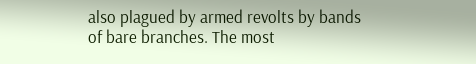also plagued by armed revolts by bands of bare branches. The most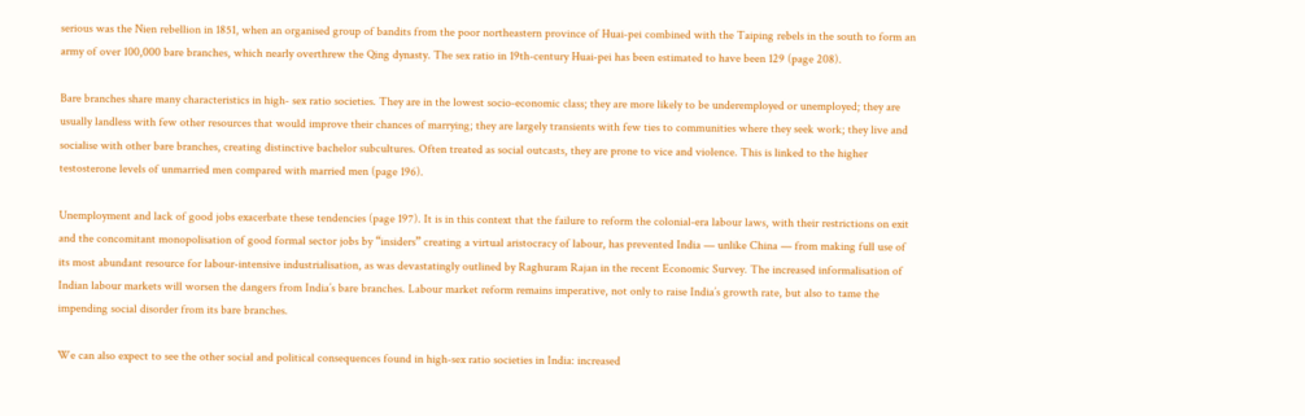serious was the Nien rebellion in 1851, when an organised group of bandits from the poor northeastern province of Huai‐pei combined with the Taiping rebels in the south to form an army of over 100,000 bare branches, which nearly overthrew the Qing dynasty. The sex ratio in 19th‐century Huai‐pei has been estimated to have been 129 (page 208).

Bare branches share many characteristics in high‐ sex ratio societies. They are in the lowest socio‐economic class; they are more likely to be underemployed or unemployed; they are usually landless with few other resources that would improve their chances of marrying; they are largely transients with few ties to communities where they seek work; they live and socialise with other bare branches, creating distinctive bachelor subcultures. Often treated as social outcasts, they are prone to vice and violence. This is linked to the higher testosterone levels of unmarried men compared with married men (page 196).

Unemployment and lack of good jobs exacerbate these tendencies (page 197). It is in this context that the failure to reform the colonial‐era labour laws, with their restrictions on exit and the concomitant monopolisation of good formal sector jobs by “insiders” creating a virtual aristocracy of labour, has prevented India — unlike China — from making full use of its most abundant resource for labour‐intensive industrialisation, as was devastatingly outlined by Raghuram Rajan in the recent Economic Survey. The increased informalisation of Indian labour markets will worsen the dangers from India’s bare branches. Labour market reform remains imperative, not only to raise India’s growth rate, but also to tame the impending social disorder from its bare branches.

We can also expect to see the other social and political consequences found in high‐sex ratio societies in India: increased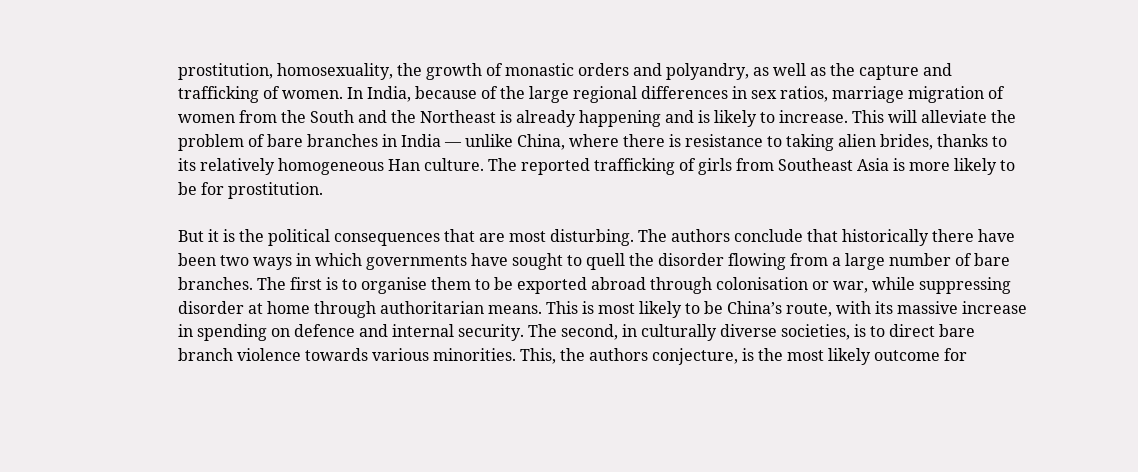prostitution, homosexuality, the growth of monastic orders and polyandry, as well as the capture and trafficking of women. In India, because of the large regional differences in sex ratios, marriage migration of women from the South and the Northeast is already happening and is likely to increase. This will alleviate the problem of bare branches in India — unlike China, where there is resistance to taking alien brides, thanks to its relatively homogeneous Han culture. The reported trafficking of girls from Southeast Asia is more likely to be for prostitution.

But it is the political consequences that are most disturbing. The authors conclude that historically there have been two ways in which governments have sought to quell the disorder flowing from a large number of bare branches. The first is to organise them to be exported abroad through colonisation or war, while suppressing disorder at home through authoritarian means. This is most likely to be China’s route, with its massive increase in spending on defence and internal security. The second, in culturally diverse societies, is to direct bare branch violence towards various minorities. This, the authors conjecture, is the most likely outcome for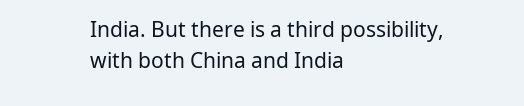India. But there is a third possibility, with both China and India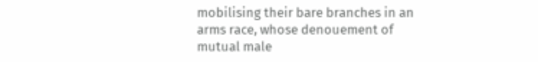mobilising their bare branches in an arms race, whose denouement of mutual male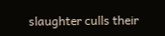slaughter culls their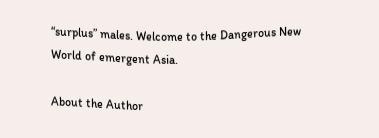“surplus” males. Welcome to the Dangerous New World of emergent Asia.

About the Author